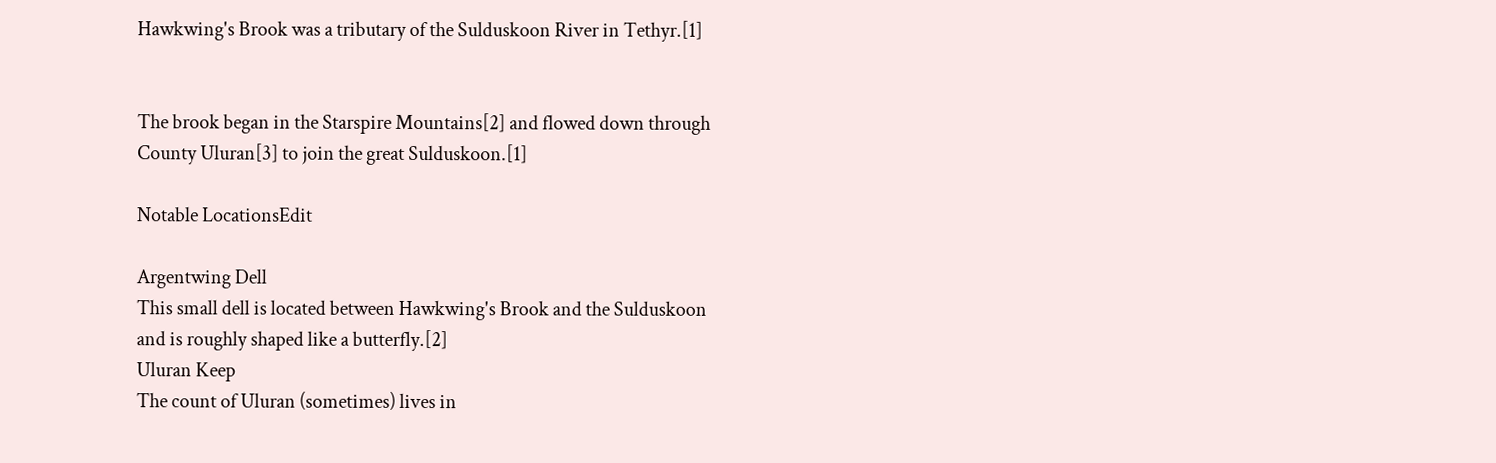Hawkwing's Brook was a tributary of the Sulduskoon River in Tethyr.[1]


The brook began in the Starspire Mountains[2] and flowed down through County Uluran[3] to join the great Sulduskoon.[1]

Notable LocationsEdit

Argentwing Dell
This small dell is located between Hawkwing's Brook and the Sulduskoon and is roughly shaped like a butterfly.[2]
Uluran Keep
The count of Uluran (sometimes) lives in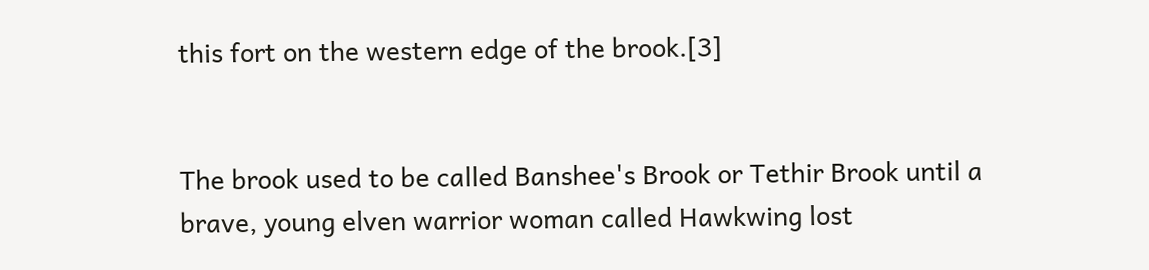this fort on the western edge of the brook.[3]


The brook used to be called Banshee's Brook or Tethir Brook until a brave, young elven warrior woman called Hawkwing lost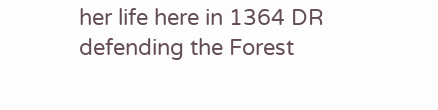her life here in 1364 DR defending the Forest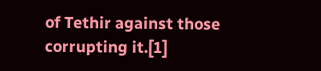of Tethir against those corrupting it.[1]